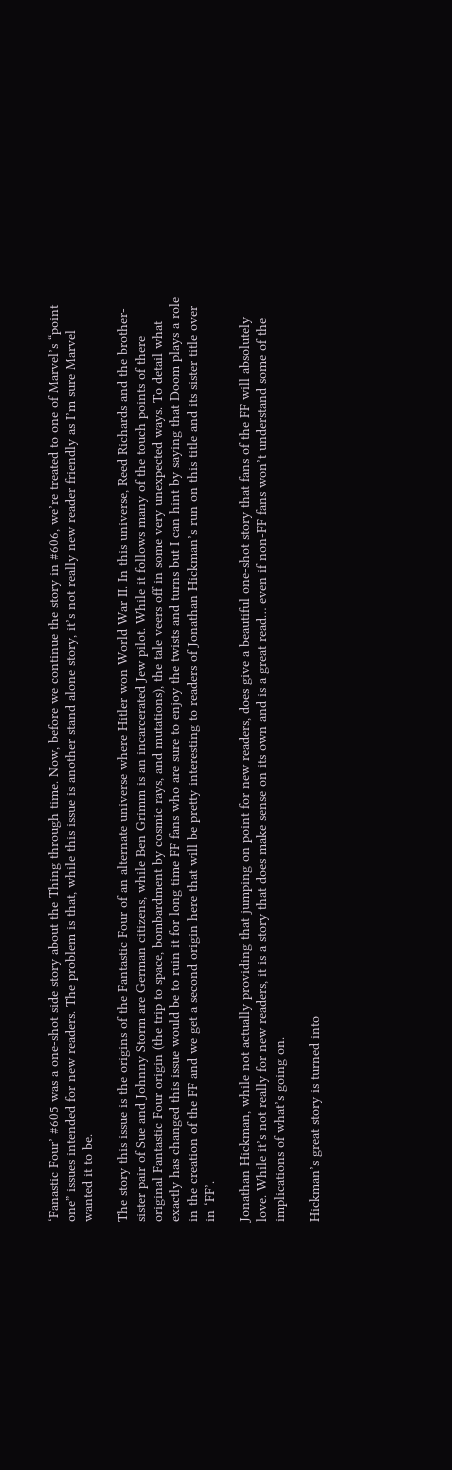‘Fanastic Four’ #605 was a one-shot side story about the Thing through time. Now, before we continue the story in #606, we’re treated to one of Marvel’s “point one” issues intended for new readers. The problem is that, while this issue is another stand alone story, it’s not really new reader friendly as I’m sure Marvel wanted it to be.

The story this issue is the origins of the Fantastic Four of an alternate universe where Hitler won World War II. In this universe, Reed Richards and the brother-sister pair of Sue and Johnny Storm are German citizens, while Ben Grimm is an incarcerated Jew pilot. While it follows many of the touch points of there original Fantastic Four origin (the trip to space, bombardment by cosmic rays, and mutations), the tale veers off in some very unexpected ways. To detail what exactly has changed this issue would be to ruin it for long time FF fans who are sure to enjoy the twists and turns but I can hint by saying that Doom plays a role in the creation of the FF and we get a second origin here that will be pretty interesting to readers of Jonathan Hickman’s run on this title and its sister title over in ‘FF’.

Jonathan Hickman, while not actually providing that jumping on point for new readers, does give a beautiful one-shot story that fans of the FF will absolutely love. While it’s not really for new readers, it is a story that does make sense on its own and is a great read… even if non-FF fans won’t understand some of the implications of what’s going on.

Hickman’s great story is turned into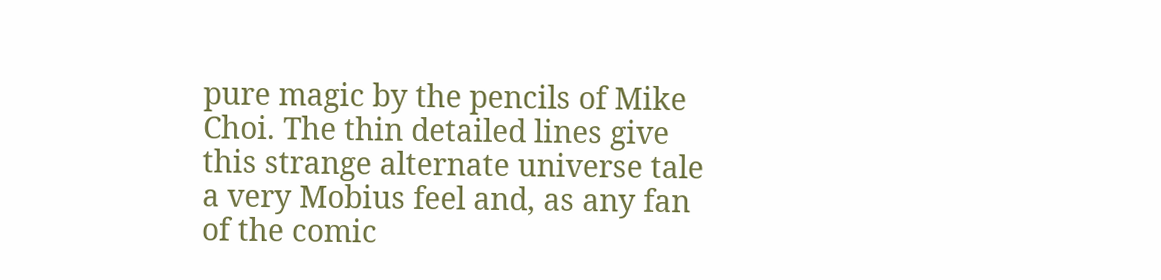pure magic by the pencils of Mike Choi. The thin detailed lines give this strange alternate universe tale a very Mobius feel and, as any fan of the comic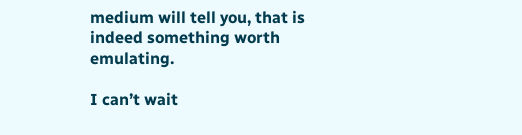medium will tell you, that is indeed something worth emulating.

I can’t wait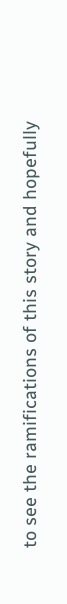to see the ramifications of this story and hopefully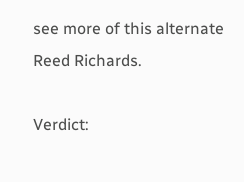see more of this alternate Reed Richards.

Verdict: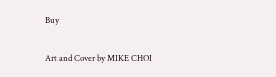Buy

Art and Cover by MIKE CHOI